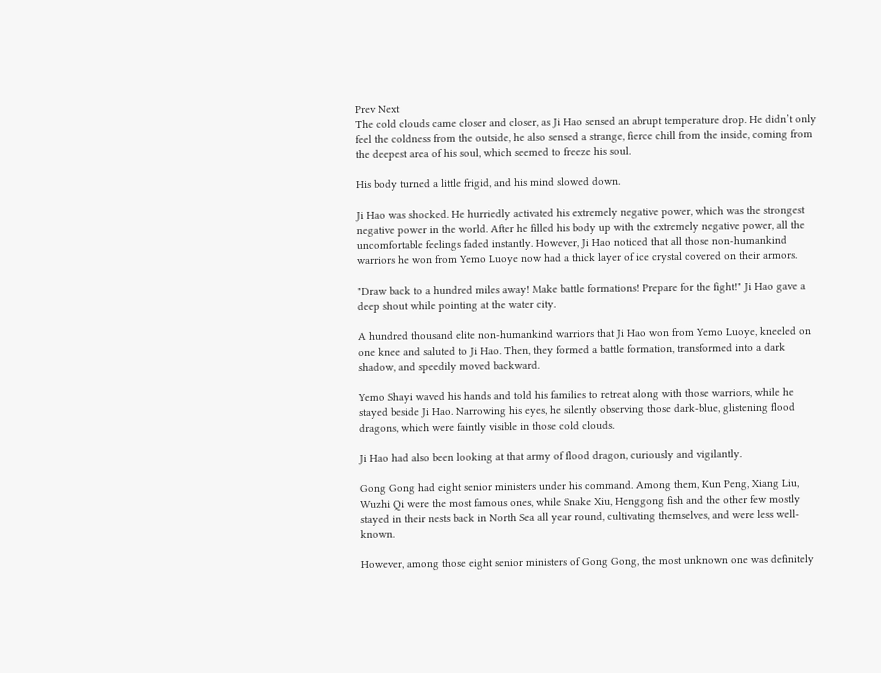Prev Next
The cold clouds came closer and closer, as Ji Hao sensed an abrupt temperature drop. He didn’t only feel the coldness from the outside, he also sensed a strange, fierce chill from the inside, coming from the deepest area of his soul, which seemed to freeze his soul.

His body turned a little frigid, and his mind slowed down.

Ji Hao was shocked. He hurriedly activated his extremely negative power, which was the strongest negative power in the world. After he filled his body up with the extremely negative power, all the uncomfortable feelings faded instantly. However, Ji Hao noticed that all those non-humankind warriors he won from Yemo Luoye now had a thick layer of ice crystal covered on their armors.

"Draw back to a hundred miles away! Make battle formations! Prepare for the fight!" Ji Hao gave a deep shout while pointing at the water city.

A hundred thousand elite non-humankind warriors that Ji Hao won from Yemo Luoye, kneeled on one knee and saluted to Ji Hao. Then, they formed a battle formation, transformed into a dark shadow, and speedily moved backward.

Yemo Shayi waved his hands and told his families to retreat along with those warriors, while he stayed beside Ji Hao. Narrowing his eyes, he silently observing those dark-blue, glistening flood dragons, which were faintly visible in those cold clouds.

Ji Hao had also been looking at that army of flood dragon, curiously and vigilantly.

Gong Gong had eight senior ministers under his command. Among them, Kun Peng, Xiang Liu, Wuzhi Qi were the most famous ones, while Snake Xiu, Henggong fish and the other few mostly stayed in their nests back in North Sea all year round, cultivating themselves, and were less well-known.

However, among those eight senior ministers of Gong Gong, the most unknown one was definitely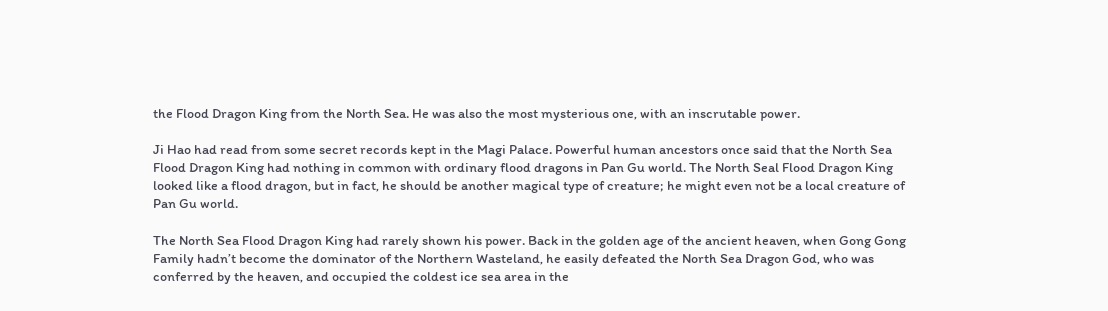the Flood Dragon King from the North Sea. He was also the most mysterious one, with an inscrutable power.

Ji Hao had read from some secret records kept in the Magi Palace. Powerful human ancestors once said that the North Sea Flood Dragon King had nothing in common with ordinary flood dragons in Pan Gu world. The North Seal Flood Dragon King looked like a flood dragon, but in fact, he should be another magical type of creature; he might even not be a local creature of Pan Gu world.

The North Sea Flood Dragon King had rarely shown his power. Back in the golden age of the ancient heaven, when Gong Gong Family hadn’t become the dominator of the Northern Wasteland, he easily defeated the North Sea Dragon God, who was conferred by the heaven, and occupied the coldest ice sea area in the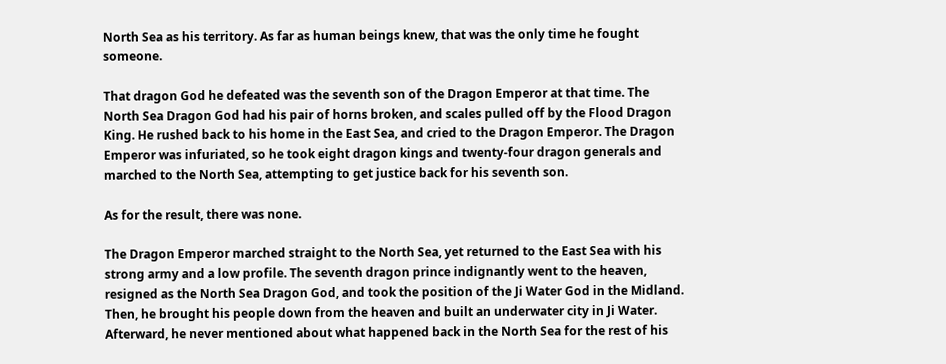North Sea as his territory. As far as human beings knew, that was the only time he fought someone.

That dragon God he defeated was the seventh son of the Dragon Emperor at that time. The North Sea Dragon God had his pair of horns broken, and scales pulled off by the Flood Dragon King. He rushed back to his home in the East Sea, and cried to the Dragon Emperor. The Dragon Emperor was infuriated, so he took eight dragon kings and twenty-four dragon generals and marched to the North Sea, attempting to get justice back for his seventh son.

As for the result, there was none.

The Dragon Emperor marched straight to the North Sea, yet returned to the East Sea with his strong army and a low profile. The seventh dragon prince indignantly went to the heaven, resigned as the North Sea Dragon God, and took the position of the Ji Water God in the Midland. Then, he brought his people down from the heaven and built an underwater city in Ji Water. Afterward, he never mentioned about what happened back in the North Sea for the rest of his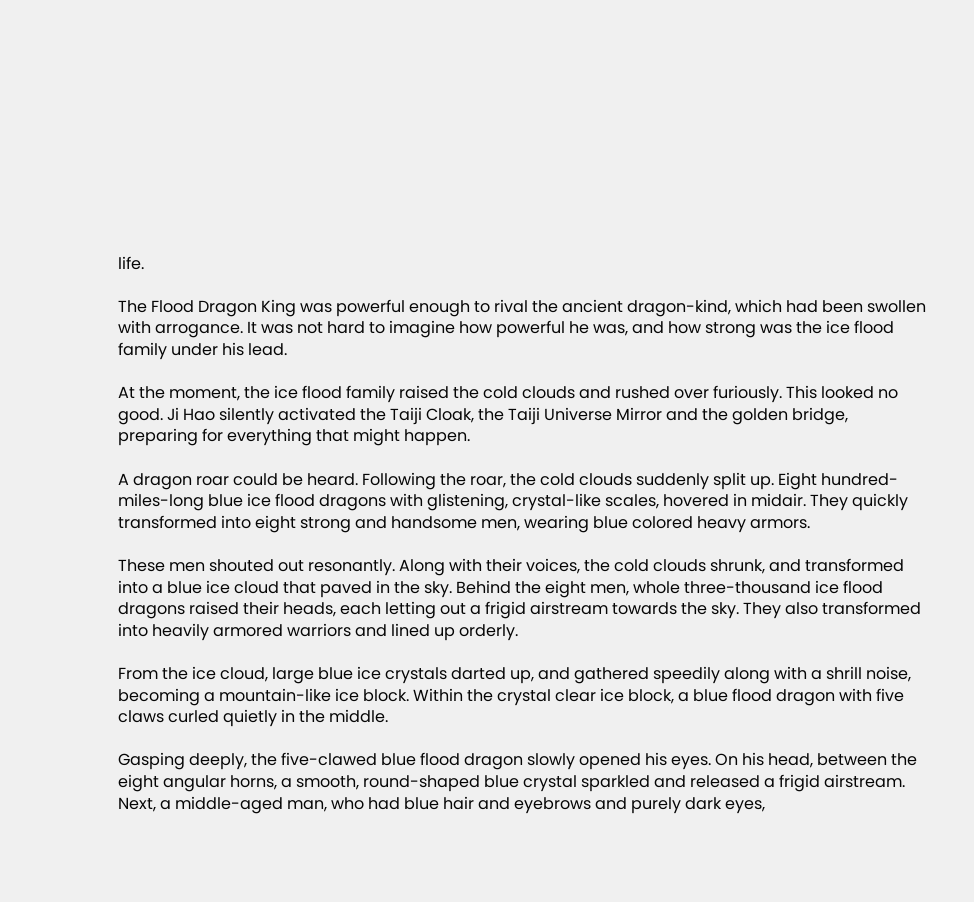life.

The Flood Dragon King was powerful enough to rival the ancient dragon-kind, which had been swollen with arrogance. It was not hard to imagine how powerful he was, and how strong was the ice flood family under his lead.

At the moment, the ice flood family raised the cold clouds and rushed over furiously. This looked no good. Ji Hao silently activated the Taiji Cloak, the Taiji Universe Mirror and the golden bridge, preparing for everything that might happen.

A dragon roar could be heard. Following the roar, the cold clouds suddenly split up. Eight hundred-miles-long blue ice flood dragons with glistening, crystal-like scales, hovered in midair. They quickly transformed into eight strong and handsome men, wearing blue colored heavy armors.

These men shouted out resonantly. Along with their voices, the cold clouds shrunk, and transformed into a blue ice cloud that paved in the sky. Behind the eight men, whole three-thousand ice flood dragons raised their heads, each letting out a frigid airstream towards the sky. They also transformed into heavily armored warriors and lined up orderly.

From the ice cloud, large blue ice crystals darted up, and gathered speedily along with a shrill noise, becoming a mountain-like ice block. Within the crystal clear ice block, a blue flood dragon with five claws curled quietly in the middle.

Gasping deeply, the five-clawed blue flood dragon slowly opened his eyes. On his head, between the eight angular horns, a smooth, round-shaped blue crystal sparkled and released a frigid airstream. Next, a middle-aged man, who had blue hair and eyebrows and purely dark eyes,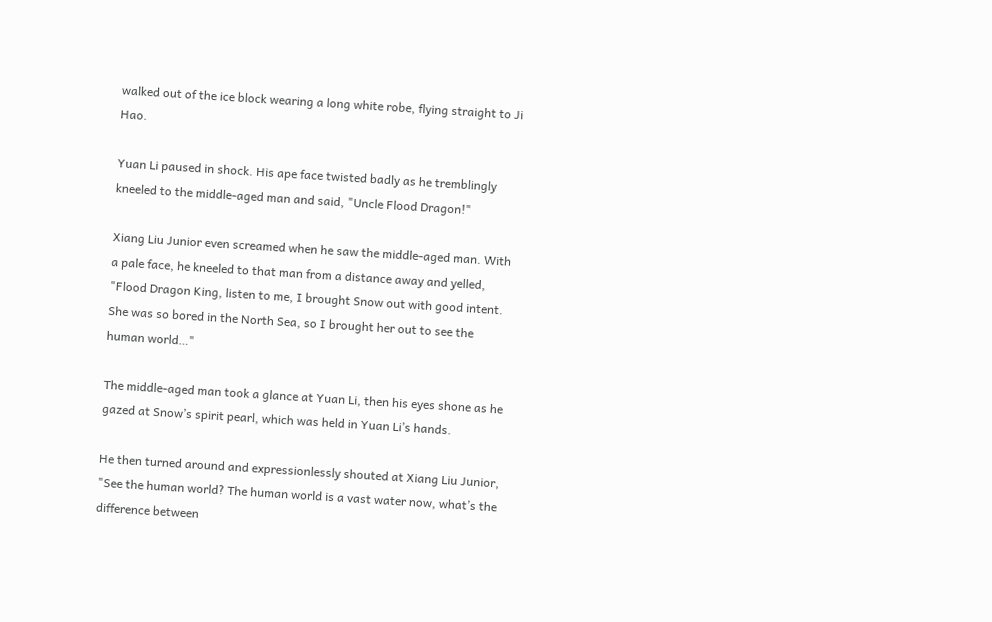walked out of the ice block wearing a long white robe, flying straight to Ji Hao.

Yuan Li paused in shock. His ape face twisted badly as he tremblingly kneeled to the middle-aged man and said, "Uncle Flood Dragon!"

Xiang Liu Junior even screamed when he saw the middle-aged man. With a pale face, he kneeled to that man from a distance away and yelled, "Flood Dragon King, listen to me, I brought Snow out with good intent. She was so bored in the North Sea, so I brought her out to see the human world…"

The middle-aged man took a glance at Yuan Li, then his eyes shone as he gazed at Snow’s spirit pearl, which was held in Yuan Li’s hands.

He then turned around and expressionlessly shouted at Xiang Liu Junior, "See the human world? The human world is a vast water now, what’s the difference between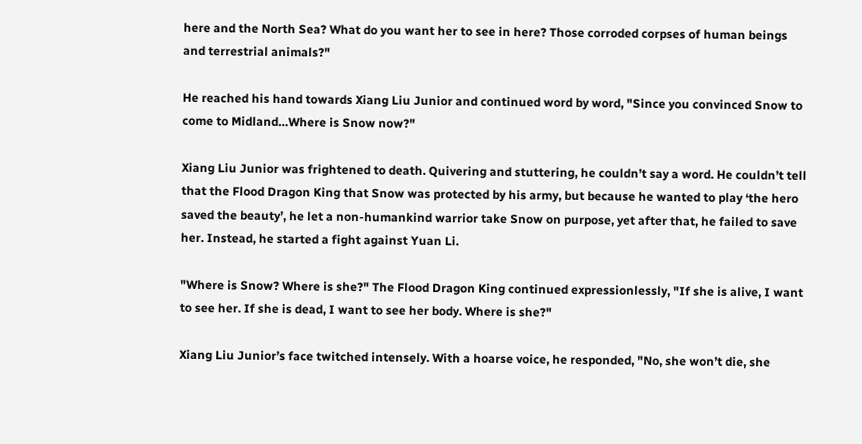here and the North Sea? What do you want her to see in here? Those corroded corpses of human beings and terrestrial animals?"

He reached his hand towards Xiang Liu Junior and continued word by word, "Since you convinced Snow to come to Midland…Where is Snow now?"

Xiang Liu Junior was frightened to death. Quivering and stuttering, he couldn’t say a word. He couldn’t tell that the Flood Dragon King that Snow was protected by his army, but because he wanted to play ‘the hero saved the beauty’, he let a non-humankind warrior take Snow on purpose, yet after that, he failed to save her. Instead, he started a fight against Yuan Li.

"Where is Snow? Where is she?" The Flood Dragon King continued expressionlessly, "If she is alive, I want to see her. If she is dead, I want to see her body. Where is she?"

Xiang Liu Junior’s face twitched intensely. With a hoarse voice, he responded, "No, she won’t die, she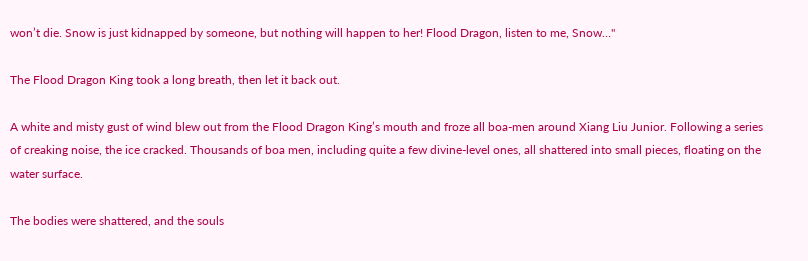won’t die. Snow is just kidnapped by someone, but nothing will happen to her! Flood Dragon, listen to me, Snow…"

The Flood Dragon King took a long breath, then let it back out.

A white and misty gust of wind blew out from the Flood Dragon King’s mouth and froze all boa-men around Xiang Liu Junior. Following a series of creaking noise, the ice cracked. Thousands of boa men, including quite a few divine-level ones, all shattered into small pieces, floating on the water surface.

The bodies were shattered, and the souls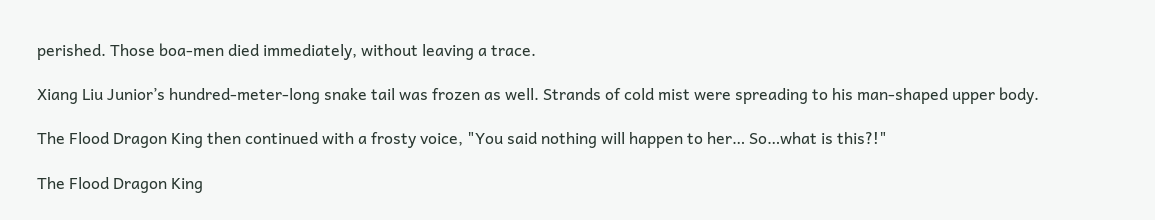perished. Those boa-men died immediately, without leaving a trace.

Xiang Liu Junior’s hundred-meter-long snake tail was frozen as well. Strands of cold mist were spreading to his man-shaped upper body.

The Flood Dragon King then continued with a frosty voice, "You said nothing will happen to her… So…what is this?!"

The Flood Dragon King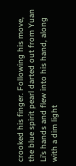crooked his finger. Following his move, the blue spirit pearl darted out from Yuan Li’s hands and flew into his hand, along with a dim light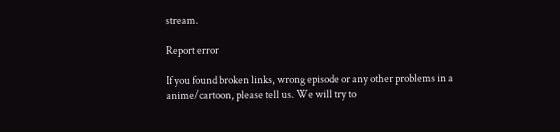stream.

Report error

If you found broken links, wrong episode or any other problems in a anime/cartoon, please tell us. We will try to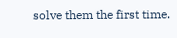solve them the first time.